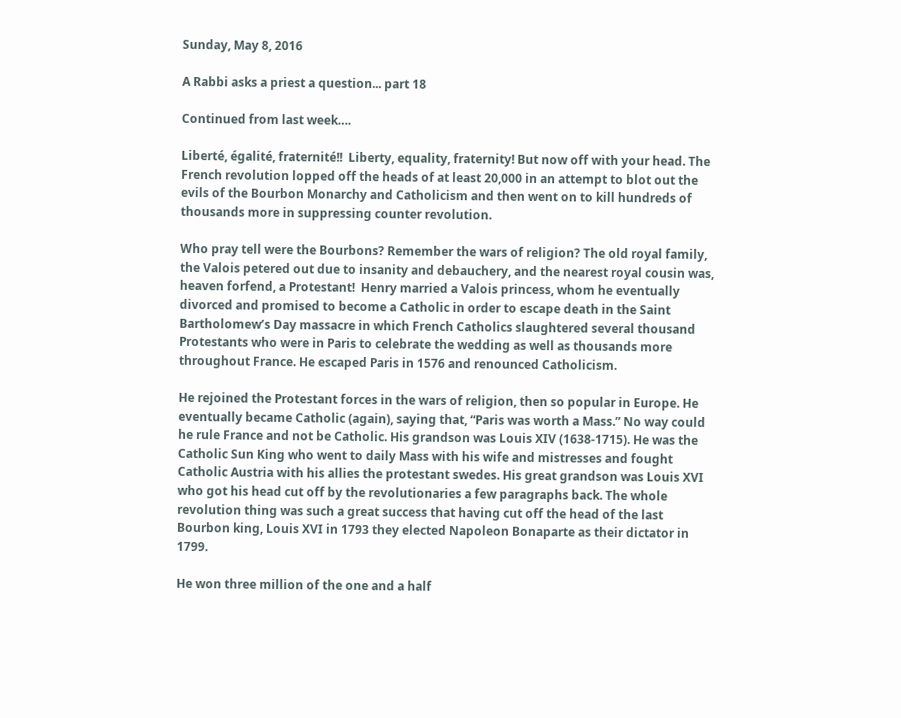Sunday, May 8, 2016

A Rabbi asks a priest a question... part 18

Continued from last week….

Liberté, égalité, fraternité!!  Liberty, equality, fraternity! But now off with your head. The French revolution lopped off the heads of at least 20,000 in an attempt to blot out the evils of the Bourbon Monarchy and Catholicism and then went on to kill hundreds of thousands more in suppressing counter revolution.

Who pray tell were the Bourbons? Remember the wars of religion? The old royal family, the Valois petered out due to insanity and debauchery, and the nearest royal cousin was, heaven forfend, a Protestant!  Henry married a Valois princess, whom he eventually divorced and promised to become a Catholic in order to escape death in the Saint Bartholomew’s Day massacre in which French Catholics slaughtered several thousand Protestants who were in Paris to celebrate the wedding as well as thousands more throughout France. He escaped Paris in 1576 and renounced Catholicism.

He rejoined the Protestant forces in the wars of religion, then so popular in Europe. He eventually became Catholic (again), saying that, “Paris was worth a Mass.” No way could he rule France and not be Catholic. His grandson was Louis XIV (1638-1715). He was the Catholic Sun King who went to daily Mass with his wife and mistresses and fought Catholic Austria with his allies the protestant swedes. His great grandson was Louis XVI who got his head cut off by the revolutionaries a few paragraphs back. The whole revolution thing was such a great success that having cut off the head of the last Bourbon king, Louis XVI in 1793 they elected Napoleon Bonaparte as their dictator in 1799.

He won three million of the one and a half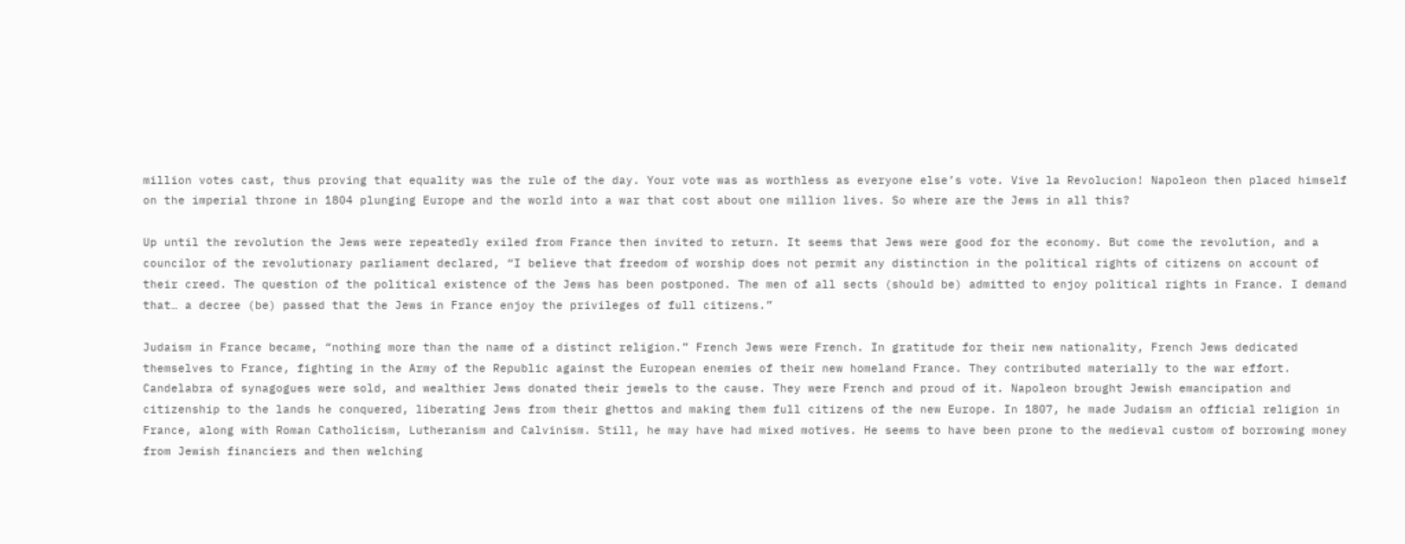million votes cast, thus proving that equality was the rule of the day. Your vote was as worthless as everyone else’s vote. Vive la Revolucion! Napoleon then placed himself on the imperial throne in 1804 plunging Europe and the world into a war that cost about one million lives. So where are the Jews in all this?

Up until the revolution the Jews were repeatedly exiled from France then invited to return. It seems that Jews were good for the economy. But come the revolution, and a councilor of the revolutionary parliament declared, “I believe that freedom of worship does not permit any distinction in the political rights of citizens on account of their creed. The question of the political existence of the Jews has been postponed. The men of all sects (should be) admitted to enjoy political rights in France. I demand that… a decree (be) passed that the Jews in France enjoy the privileges of full citizens.”

Judaism in France became, “nothing more than the name of a distinct religion.” French Jews were French. In gratitude for their new nationality, French Jews dedicated themselves to France, fighting in the Army of the Republic against the European enemies of their new homeland France. They contributed materially to the war effort. Candelabra of synagogues were sold, and wealthier Jews donated their jewels to the cause. They were French and proud of it. Napoleon brought Jewish emancipation and citizenship to the lands he conquered, liberating Jews from their ghettos and making them full citizens of the new Europe. In 1807, he made Judaism an official religion in France, along with Roman Catholicism, Lutheranism and Calvinism. Still, he may have had mixed motives. He seems to have been prone to the medieval custom of borrowing money from Jewish financiers and then welching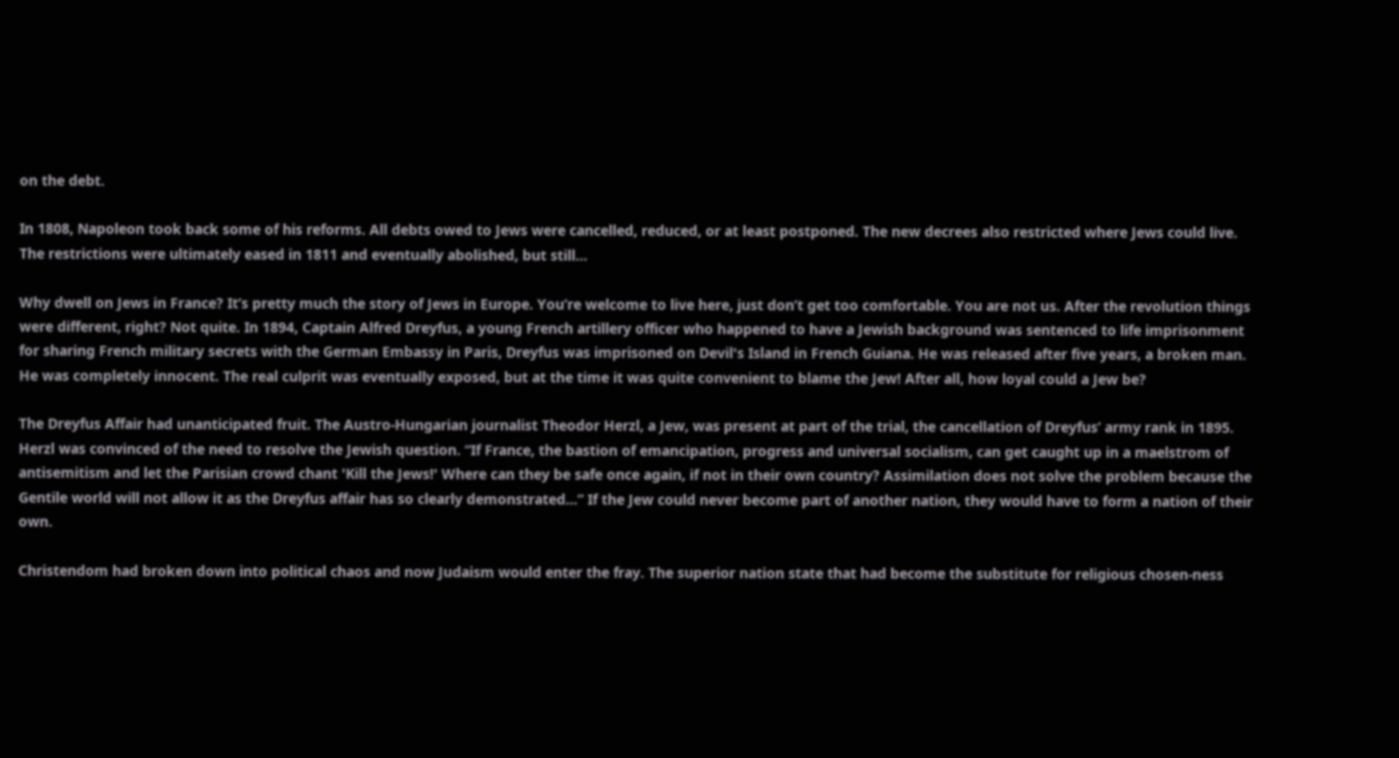on the debt.

In 1808, Napoleon took back some of his reforms. All debts owed to Jews were cancelled, reduced, or at least postponed. The new decrees also restricted where Jews could live. The restrictions were ultimately eased in 1811 and eventually abolished, but still…

Why dwell on Jews in France? It’s pretty much the story of Jews in Europe. You’re welcome to live here, just don’t get too comfortable. You are not us. After the revolution things were different, right? Not quite. In 1894, Captain Alfred Dreyfus, a young French artillery officer who happened to have a Jewish background was sentenced to life imprisonment for sharing French military secrets with the German Embassy in Paris, Dreyfus was imprisoned on Devil's Island in French Guiana. He was released after five years, a broken man. He was completely innocent. The real culprit was eventually exposed, but at the time it was quite convenient to blame the Jew! After all, how loyal could a Jew be?

The Dreyfus Affair had unanticipated fruit. The Austro-Hungarian journalist Theodor Herzl, a Jew, was present at part of the trial, the cancellation of Dreyfus’ army rank in 1895. Herzl was convinced of the need to resolve the Jewish question. “If France, the bastion of emancipation, progress and universal socialism, can get caught up in a maelstrom of antisemitism and let the Parisian crowd chant 'Kill the Jews!' Where can they be safe once again, if not in their own country? Assimilation does not solve the problem because the Gentile world will not allow it as the Dreyfus affair has so clearly demonstrated…” If the Jew could never become part of another nation, they would have to form a nation of their own.

Christendom had broken down into political chaos and now Judaism would enter the fray. The superior nation state that had become the substitute for religious chosen-ness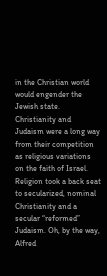in the Christian world would engender the Jewish state. Christianity and Judaism were a long way from their competition as religious variations on the faith of Israel. Religion took a back seat to secularized, nominal Christianity and a secular “reformed” Judaism. Oh, by the way, Alfred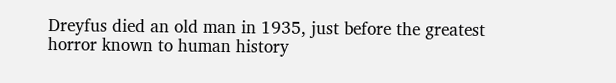Dreyfus died an old man in 1935, just before the greatest horror known to human history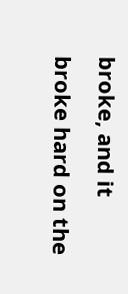broke, and it broke hard on the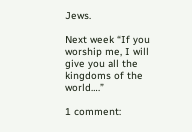Jews.

Next week “If you worship me, I will give you all the kingdoms of the world….”

1 comment: